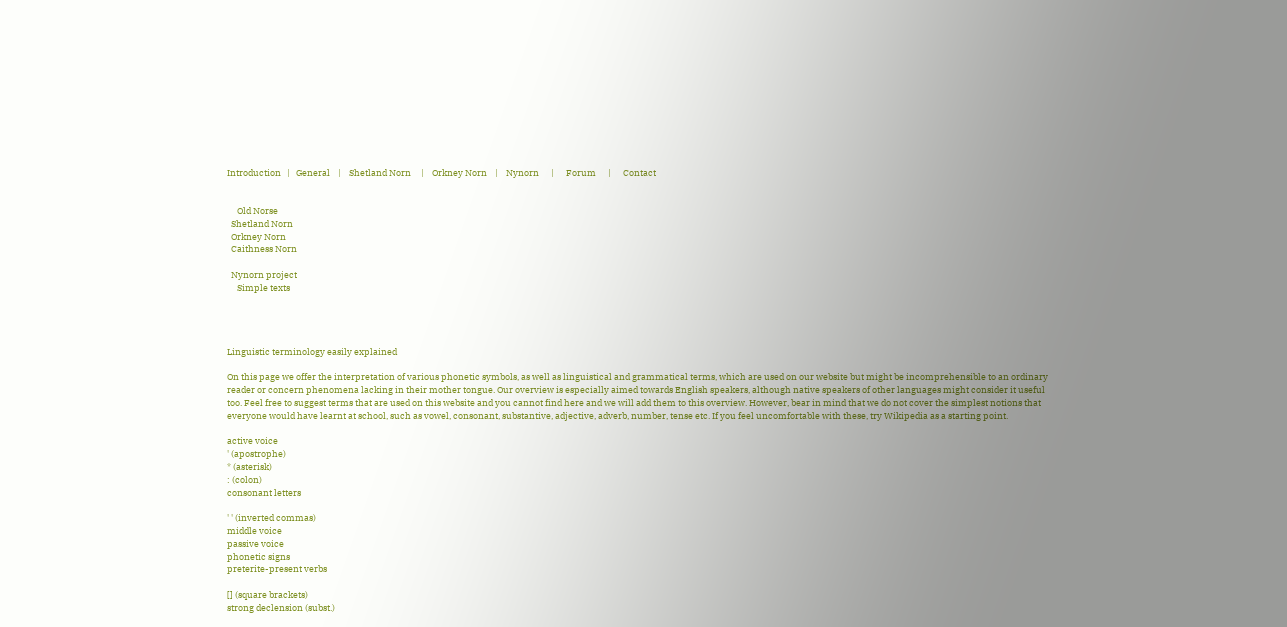Introduction   |   General    |    Shetland Norn     |    Orkney Norn    |    Nynorn      |      Forum      |      Contact


     Old Norse
  Shetland Norn
  Orkney Norn
  Caithness Norn

  Nynorn project
     Simple texts




Linguistic terminology easily explained

On this page we offer the interpretation of various phonetic symbols, as well as linguistical and grammatical terms, which are used on our website but might be incomprehensible to an ordinary reader or concern phenomena lacking in their mother tongue. Our overview is especially aimed towards English speakers, although native speakers of other languages might consider it useful too. Feel free to suggest terms that are used on this website and you cannot find here and we will add them to this overview. However, bear in mind that we do not cover the simplest notions that everyone would have learnt at school, such as vowel, consonant, substantive, adjective, adverb, number, tense etc. If you feel uncomfortable with these, try Wikipedia as a starting point.

active voice
' (apostrophe)
* (asterisk)
: (colon)
consonant letters

' ' (inverted commas)
middle voice
passive voice
phonetic signs
preterite-present verbs

[] (square brackets)
strong declension (subst.)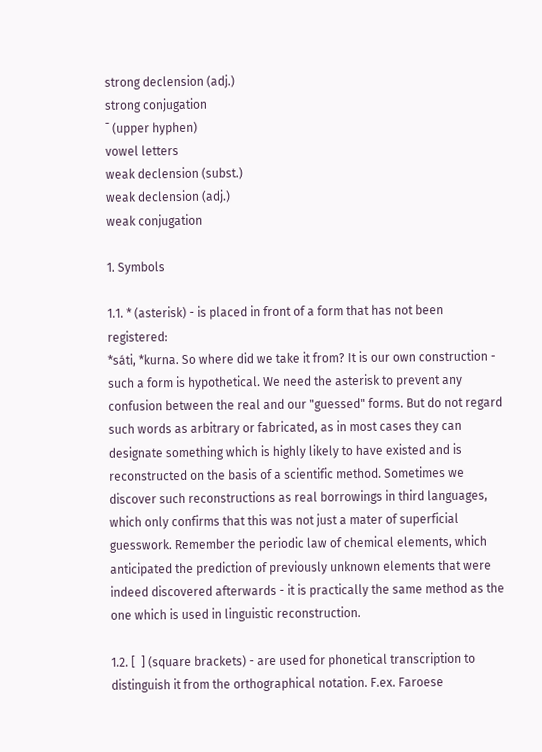strong declension (adj.)
strong conjugation
¯ (upper hyphen)
vowel letters
weak declension (subst.)
weak declension (adj.)
weak conjugation

1. Symbols

1.1. * (asterisk) - is placed in front of a form that has not been registered:
*sáti, *kurna. So where did we take it from? It is our own construction - such a form is hypothetical. We need the asterisk to prevent any confusion between the real and our "guessed" forms. But do not regard such words as arbitrary or fabricated, as in most cases they can designate something which is highly likely to have existed and is reconstructed on the basis of a scientific method. Sometimes we discover such reconstructions as real borrowings in third languages, which only confirms that this was not just a mater of superficial guesswork. Remember the periodic law of chemical elements, which anticipated the prediction of previously unknown elements that were indeed discovered afterwards - it is practically the same method as the one which is used in linguistic reconstruction.

1.2. [  ] (square brackets) - are used for phonetical transcription to distinguish it from the orthographical notation. F.ex. Faroese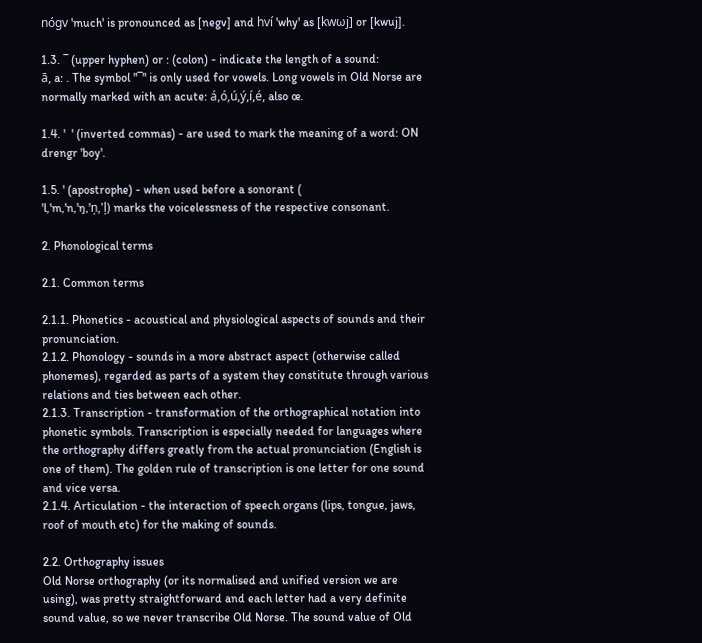nógv 'much' is pronounced as [negv] and hví 'why' as [kwωj] or [kwuj].

1.3. ¯ (upper hyphen) or : (colon) - indicate the length of a sound:
ā, a: . The symbol "¯" is only used for vowels. Long vowels in Old Norse are normally marked with an acute: á,ó,ú,ý,í,é, also œ.

1.4. '  ' (inverted commas) - are used to mark the meaning of a word: ON
drengr 'boy'.

1.5. ' (apostrophe) - when used before a sonorant (
'l,'m,'n,'ŋ,'ņ,'ļ) marks the voicelessness of the respective consonant.

2. Phonological terms

2.1. Common terms

2.1.1. Phonetics - acoustical and physiological aspects of sounds and their pronunciation.
2.1.2. Phonology - sounds in a more abstract aspect (otherwise called phonemes), regarded as parts of a system they constitute through various relations and ties between each other.
2.1.3. Transcription - transformation of the orthographical notation into phonetic symbols. Transcription is especially needed for languages where the orthography differs greatly from the actual pronunciation (English is one of them). The golden rule of transcription is one letter for one sound and vice versa.
2.1.4. Articulation - the interaction of speech organs (lips, tongue, jaws, roof of mouth etc) for the making of sounds.

2.2. Orthography issues
Old Norse orthography (or its normalised and unified version we are using), was pretty straightforward and each letter had a very definite sound value, so we never transcribe Old Norse. The sound value of Old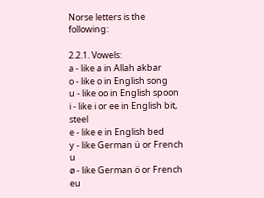Norse letters is the following:

2.2.1. Vowels:
a - like a in Allah akbar
o - like o in English song
u - like oo in English spoon
i - like i or ee in English bit, steel
e - like e in English bed
y - like German ü or French u
ø - like German ö or French eu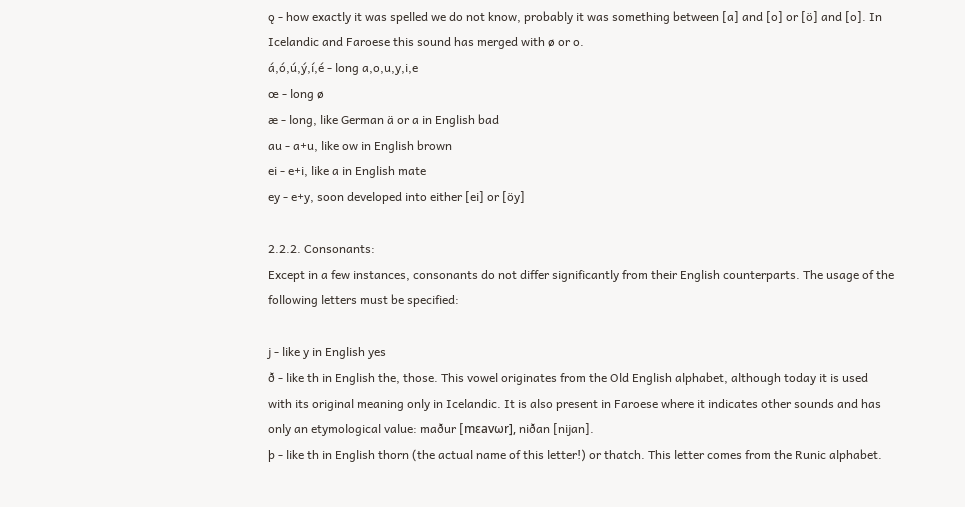ǫ - how exactly it was spelled we do not know, probably it was something between [a] and [o] or [ö] and [o]. In Icelandic and Faroese this sound has merged with ø or o.
á,ó,ú,ý,í,é - long a,o,u,y,i,e
œ - long ø
æ - long, like German ä or a in English bad
au - a+u, like ow in English brown
ei - e+i, like a in English mate
ey - e+y, soon developed into either [ei] or [öy]

2.2.2. Consonants:
Except in a few instances, consonants do not differ significantly from their English counterparts. The usage of the following letters must be specified:

j - like y in English yes
ð - like th in English the, those. This vowel originates from the Old English alphabet, although today it is used with its original meaning only in Icelandic. It is also present in Faroese where it indicates other sounds and has only an etymological value: maður [mεavωr], niðan [nijan].
þ - like th in English thorn (the actual name of this letter!) or thatch. This letter comes from the Runic alphabet.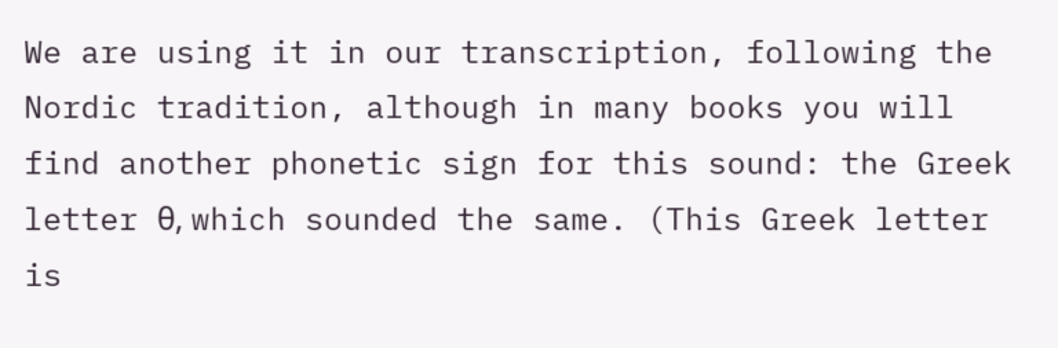We are using it in our transcription, following the Nordic tradition, although in many books you will find another phonetic sign for this sound: the Greek letter θ, which sounded the same. (This Greek letter is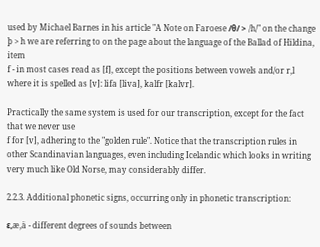used by Michael Barnes in his article "A Note on Faroese /θ/ > /h/" on the change þ > h we are referring to on the page about the language of the Ballad of Hildina, item
f - in most cases read as [f], except the positions between vowels and/or r,l where it is spelled as [v]: lifa [liva], kalfr [kalvr].

Practically the same system is used for our transcription, except for the fact that we never use
f for [v], adhering to the "golden rule". Notice that the transcription rules in other Scandinavian languages, even including Icelandic which looks in writing very much like Old Norse, may considerably differ.

2.2.3. Additional phonetic signs, occurring only in phonetic transcription:

ε,æ,ä - different degrees of sounds between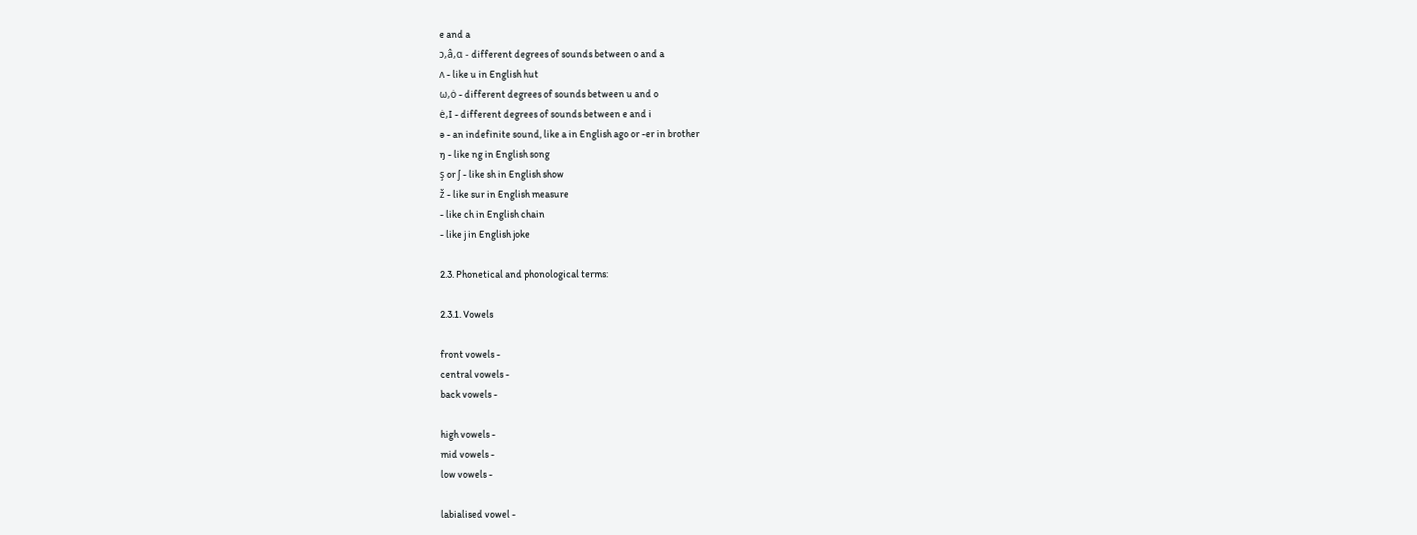e and a
ɔ,â,α - different degrees of sounds between o and a
ʌ - like u in English hut
ω,ȯ - different degrees of sounds between u and o
ė,I - different degrees of sounds between e and i
ə - an indefinite sound, like a in English ago or -er in brother
ŋ - like ng in English song
ş or ʃ - like sh in English show
ž - like sur in English measure
- like ch in English chain
- like j in English joke

2.3. Phonetical and phonological terms:

2.3.1. Vowels

front vowels -
central vowels -
back vowels -

high vowels -
mid vowels -
low vowels -

labialised vowel -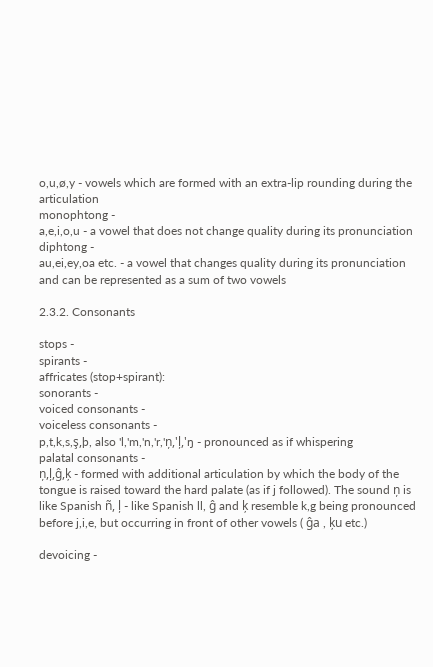o,u,ø,y - vowels which are formed with an extra-lip rounding during the articulation
monophtong -
a,e,i,o,u - a vowel that does not change quality during its pronunciation
diphtong -
au,ei,ey,oa etc. - a vowel that changes quality during its pronunciation and can be represented as a sum of two vowels

2.3.2. Consonants

stops -
spirants -
affricates (stop+spirant):
sonorants -
voiced consonants -
voiceless consonants -
p,t,k,s,ş,þ, also 'l,'m,'n,'r,'ņ,'ļ,'ŋ - pronounced as if whispering
palatal consonants -
ņ,ļ,ĝ,ķ - formed with additional articulation by which the body of the tongue is raised toward the hard palate (as if j followed). The sound ņ is like Spanish ñ, ļ - like Spanish ll, ĝ and ķ resemble k,g being pronounced before j,i,e, but occurring in front of other vowels ( ĝa , ķu etc.)

devoicing -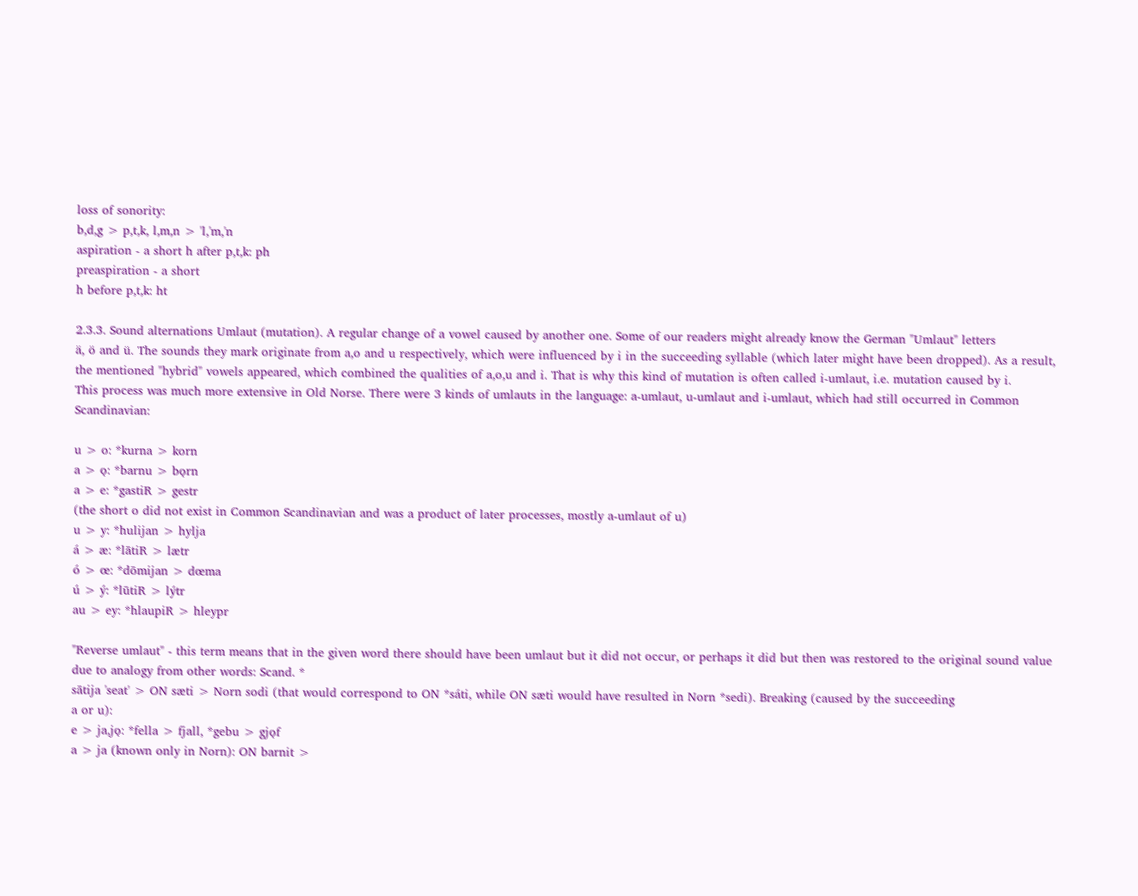loss of sonority:
b,d,g > p,t,k, l,m,n > 'l,'m,'n
aspiration - a short h after p,t,k: ph
preaspiration - a short
h before p,t,k: ht

2.3.3. Sound alternations Umlaut (mutation). A regular change of a vowel caused by another one. Some of our readers might already know the German "Umlaut" letters
ä, ö and ü. The sounds they mark originate from a,o and u respectively, which were influenced by i in the succeeding syllable (which later might have been dropped). As a result, the mentioned "hybrid" vowels appeared, which combined the qualities of a,o,u and i. That is why this kind of mutation is often called i-umlaut, i.e. mutation caused by i.
This process was much more extensive in Old Norse. There were 3 kinds of umlauts in the language: a-umlaut, u-umlaut and i-umlaut, which had still occurred in Common Scandinavian:

u > o: *kurna > korn
a > ǫ: *barnu > bǫrn
a > e: *gastiR > gestr
(the short o did not exist in Common Scandinavian and was a product of later processes, mostly a-umlaut of u)
u > y: *hulijan > hylja
á > æ: *lātiR > lætr
ó > œ: *dōmijan > dœma
ú > ý: *lūtiR > lýtr
au > ey: *hlaupiR > hleypr

"Reverse umlaut" - this term means that in the given word there should have been umlaut but it did not occur, or perhaps it did but then was restored to the original sound value due to analogy from other words: Scand. *
sātija 'seat' > ON sæti > Norn sodi (that would correspond to ON *sáti, while ON sæti would have resulted in Norn *sedi). Breaking (caused by the succeeding
a or u):
e > ja,jǫ: *fella > fjall, *gebu > gjǫf
a > ja (known only in Norn): ON barnit >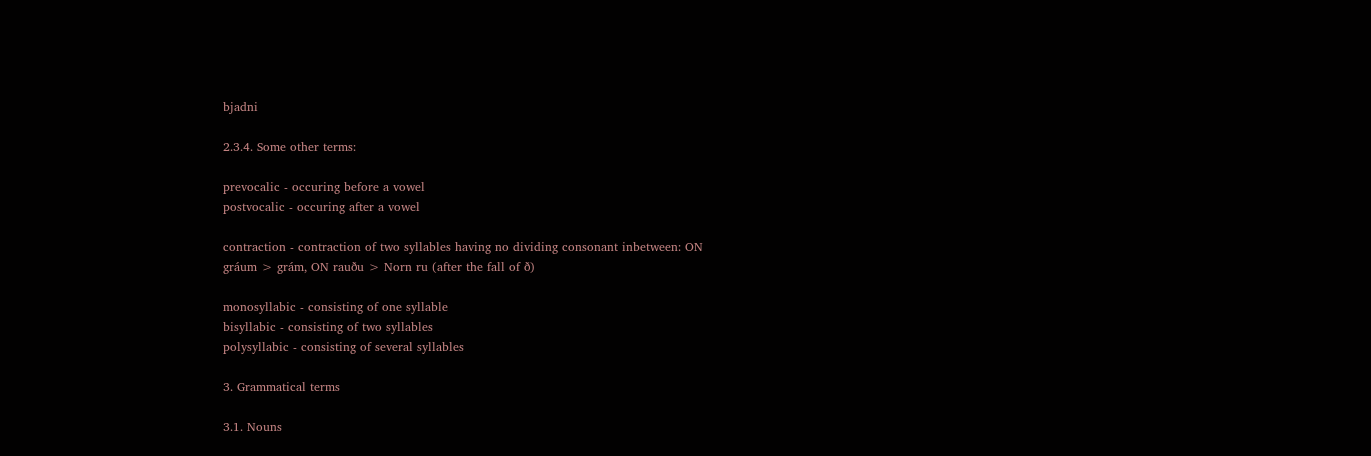bjadni

2.3.4. Some other terms:

prevocalic - occuring before a vowel
postvocalic - occuring after a vowel

contraction - contraction of two syllables having no dividing consonant inbetween: ON
gráum > grám, ON rauðu > Norn ru (after the fall of ð)

monosyllabic - consisting of one syllable
bisyllabic - consisting of two syllables
polysyllabic - consisting of several syllables

3. Grammatical terms

3.1. Nouns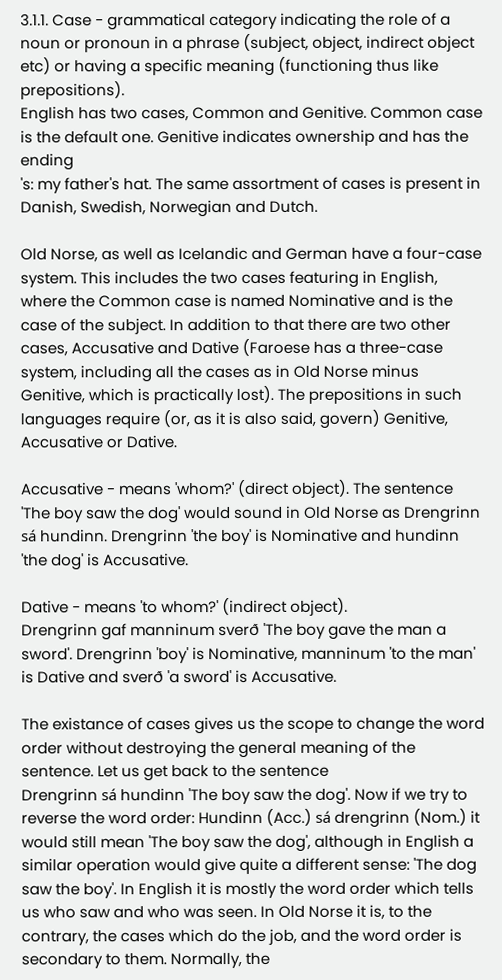3.1.1. Case - grammatical category indicating the role of a noun or pronoun in a phrase (subject, object, indirect object etc) or having a specific meaning (functioning thus like prepositions).
English has two cases, Common and Genitive. Common case is the default one. Genitive indicates ownership and has the ending
's: my father's hat. The same assortment of cases is present in Danish, Swedish, Norwegian and Dutch.

Old Norse, as well as Icelandic and German have a four-case system. This includes the two cases featuring in English, where the Common case is named Nominative and is the case of the subject. In addition to that there are two other cases, Accusative and Dative (Faroese has a three-case system, including all the cases as in Old Norse minus Genitive, which is practically lost). The prepositions in such languages require (or, as it is also said, govern) Genitive, Accusative or Dative.

Accusative - means 'whom?' (direct object). The sentence
'The boy saw the dog' would sound in Old Norse as Drengrinn sá hundinn. Drengrinn 'the boy' is Nominative and hundinn 'the dog' is Accusative.

Dative - means 'to whom?' (indirect object).
Drengrinn gaf manninum sverð 'The boy gave the man a sword'. Drengrinn 'boy' is Nominative, manninum 'to the man' is Dative and sverð 'a sword' is Accusative.

The existance of cases gives us the scope to change the word order without destroying the general meaning of the sentence. Let us get back to the sentence
Drengrinn sá hundinn 'The boy saw the dog'. Now if we try to reverse the word order: Hundinn (Acc.) sá drengrinn (Nom.) it would still mean 'The boy saw the dog', although in English a similar operation would give quite a different sense: 'The dog saw the boy'. In English it is mostly the word order which tells us who saw and who was seen. In Old Norse it is, to the contrary, the cases which do the job, and the word order is secondary to them. Normally, the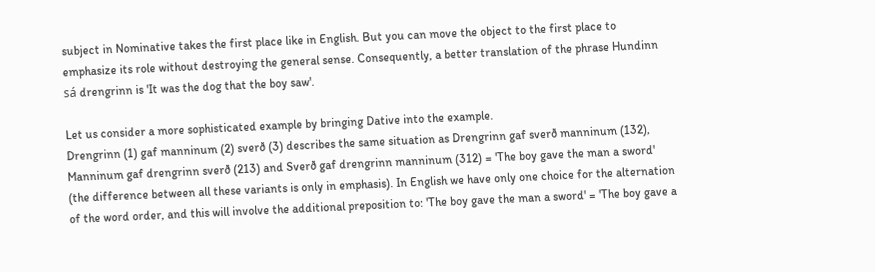subject in Nominative takes the first place like in English. But you can move the object to the first place to emphasize its role without destroying the general sense. Consequently, a better translation of the phrase Hundinn sá drengrinn is 'It was the dog that the boy saw'.

Let us consider a more sophisticated example by bringing Dative into the example.
Drengrinn (1) gaf manninum (2) sverð (3) describes the same situation as Drengrinn gaf sverð manninum (132), Manninum gaf drengrinn sverð (213) and Sverð gaf drengrinn manninum (312) = 'The boy gave the man a sword' (the difference between all these variants is only in emphasis). In English we have only one choice for the alternation of the word order, and this will involve the additional preposition to: 'The boy gave the man a sword' = 'The boy gave a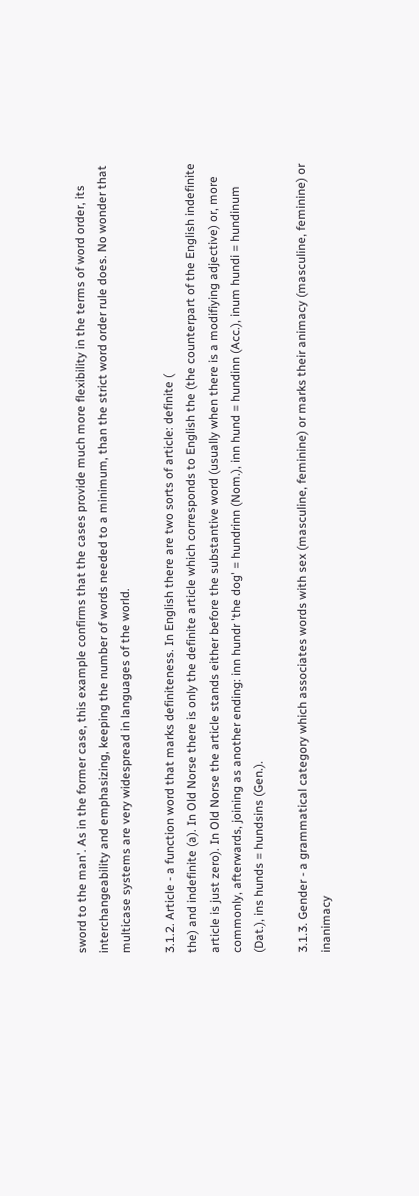sword to the man'. As in the former case, this example confirms that the cases provide much more flexibility in the terms of word order, its interchangeability and emphasizing, keeping the number of words needed to a minimum, than the strict word order rule does. No wonder that multicase systems are very widespread in languages of the world.

3.1.2. Article - a function word that marks definiteness. In English there are two sorts of article: definite (
the) and indefinite (a). In Old Norse there is only the definite article which corresponds to English the (the counterpart of the English indefinite article is just zero). In Old Norse the article stands either before the substantive word (usually when there is a modifiying adjective) or, more commonly, afterwards, joining as another ending: inn hundr 'the dog' = hundrinn (Nom.), inn hund = hundinn (Acc.), inum hundi = hundinum (Dat.), ins hunds = hundsins (Gen.).

3.1.3. Gender - a grammatical category which associates words with sex (masculine, feminine) or marks their animacy (masculine, feminine) or inanimacy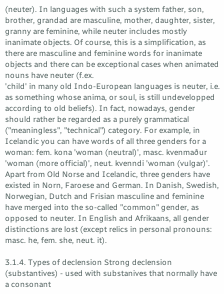(neuter). In languages with such a system father, son, brother, grandad are masculine, mother, daughter, sister, granny are feminine, while neuter includes mostly inanimate objects. Of course, this is a simplification, as there are masculine and feminine words for inanimate objects and there can be exceptional cases when animated nouns have neuter (f.ex.
'child' in many old Indo-European languages is neuter, i.e. as something whose anima, or soul, is still undevelopped according to old beliefs). In fact, nowadays, gender should rather be regarded as a purely grammatical ("meaningless", "technical") category. For example, in Icelandic you can have words of all three genders for a woman: fem. kona 'woman (neutral)', masc. kvenmaður 'woman (more official)', neut. kvenndi 'woman (vulgar)'. Apart from Old Norse and Icelandic, three genders have existed in Norn, Faroese and German. In Danish, Swedish, Norwegian, Dutch and Frisian masculine and feminine have merged into the so-called "common" gender, as opposed to neuter. In English and Afrikaans, all gender distinctions are lost (except relics in personal pronouns: masc. he, fem. she, neut. it).

3.1.4. Types of declension Strong declension (substantives) - used with substanives that normally have a consonant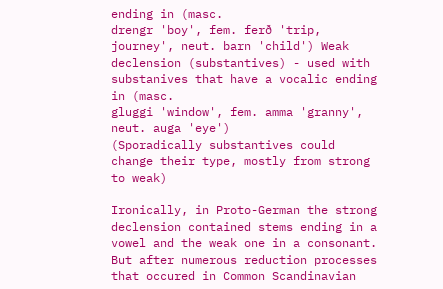ending in (masc.
drengr 'boy', fem. ferð 'trip, journey', neut. barn 'child') Weak declension (substantives) - used with substanives that have a vocalic ending in (masc.
gluggi 'window', fem. amma 'granny', neut. auga 'eye')
(Sporadically substantives could change their type, mostly from strong to weak)

Ironically, in Proto-German the strong declension contained stems ending in a vowel and the weak one in a consonant. But after numerous reduction processes that occured in Common Scandinavian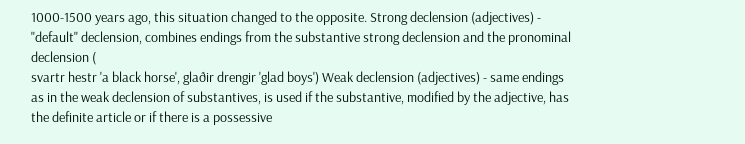1000-1500 years ago, this situation changed to the opposite. Strong declension (adjectives) - "default" declension, combines endings from the substantive strong declension and the pronominal declension (
svartr hestr 'a black horse', glaðir drengir 'glad boys') Weak declension (adjectives) - same endings as in the weak declension of substantives, is used if the substantive, modified by the adjective, has the definite article or if there is a possessive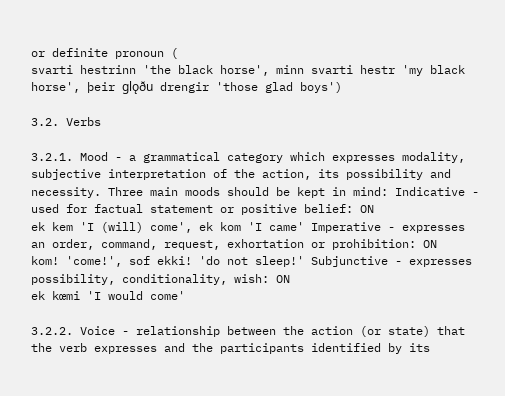or definite pronoun (
svarti hestrinn 'the black horse', minn svarti hestr 'my black horse', þeir glǫðu drengir 'those glad boys')

3.2. Verbs

3.2.1. Mood - a grammatical category which expresses modality, subjective interpretation of the action, its possibility and necessity. Three main moods should be kept in mind: Indicative - used for factual statement or positive belief: ON
ek kem 'I (will) come', ek kom 'I came' Imperative - expresses an order, command, request, exhortation or prohibition: ON
kom! 'come!', sof ekki! 'do not sleep!' Subjunctive - expresses possibility, conditionality, wish: ON
ek kœmi 'I would come'

3.2.2. Voice - relationship between the action (or state) that the verb expresses and the participants identified by its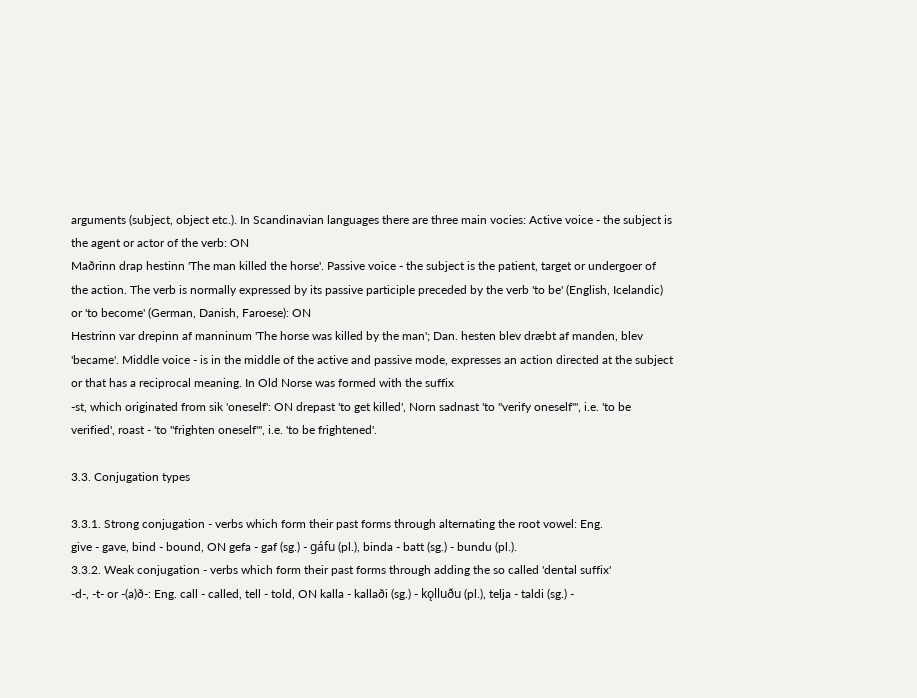arguments (subject, object etc.). In Scandinavian languages there are three main vocies: Active voice - the subject is the agent or actor of the verb: ON
Maðrinn drap hestinn 'The man killed the horse'. Passive voice - the subject is the patient, target or undergoer of the action. The verb is normally expressed by its passive participle preceded by the verb 'to be' (English, Icelandic) or 'to become' (German, Danish, Faroese): ON
Hestrinn var drepinn af manninum 'The horse was killed by the man'; Dan. hesten blev dræbt af manden, blev 'became'. Middle voice - is in the middle of the active and passive mode, expresses an action directed at the subject or that has a reciprocal meaning. In Old Norse was formed with the suffix
-st, which originated from sik 'oneself': ON drepast 'to get killed', Norn sadnast 'to "verify oneself"', i.e. 'to be verified', roast - 'to "frighten oneself"', i.e. 'to be frightened'.

3.3. Conjugation types

3.3.1. Strong conjugation - verbs which form their past forms through alternating the root vowel: Eng.
give - gave, bind - bound, ON gefa - gaf (sg.) - gáfu (pl.), binda - batt (sg.) - bundu (pl.).
3.3.2. Weak conjugation - verbs which form their past forms through adding the so called 'dental suffix'
-d-, -t- or -(a)ð-: Eng. call - called, tell - told, ON kalla - kallaði (sg.) - kǫlluðu (pl.), telja - taldi (sg.) -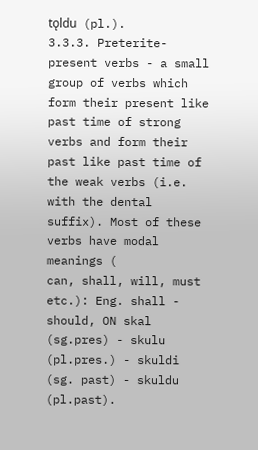tǫldu (pl.).
3.3.3. Preterite-present verbs - a small group of verbs which form their present like past time of strong verbs and form their past like past time of the weak verbs (i.e. with the dental suffix). Most of these verbs have modal meanings (
can, shall, will, must etc.): Eng. shall - should, ON skal (sg.pres) - skulu (pl.pres.) - skuldi (sg. past) - skuldu (pl.past).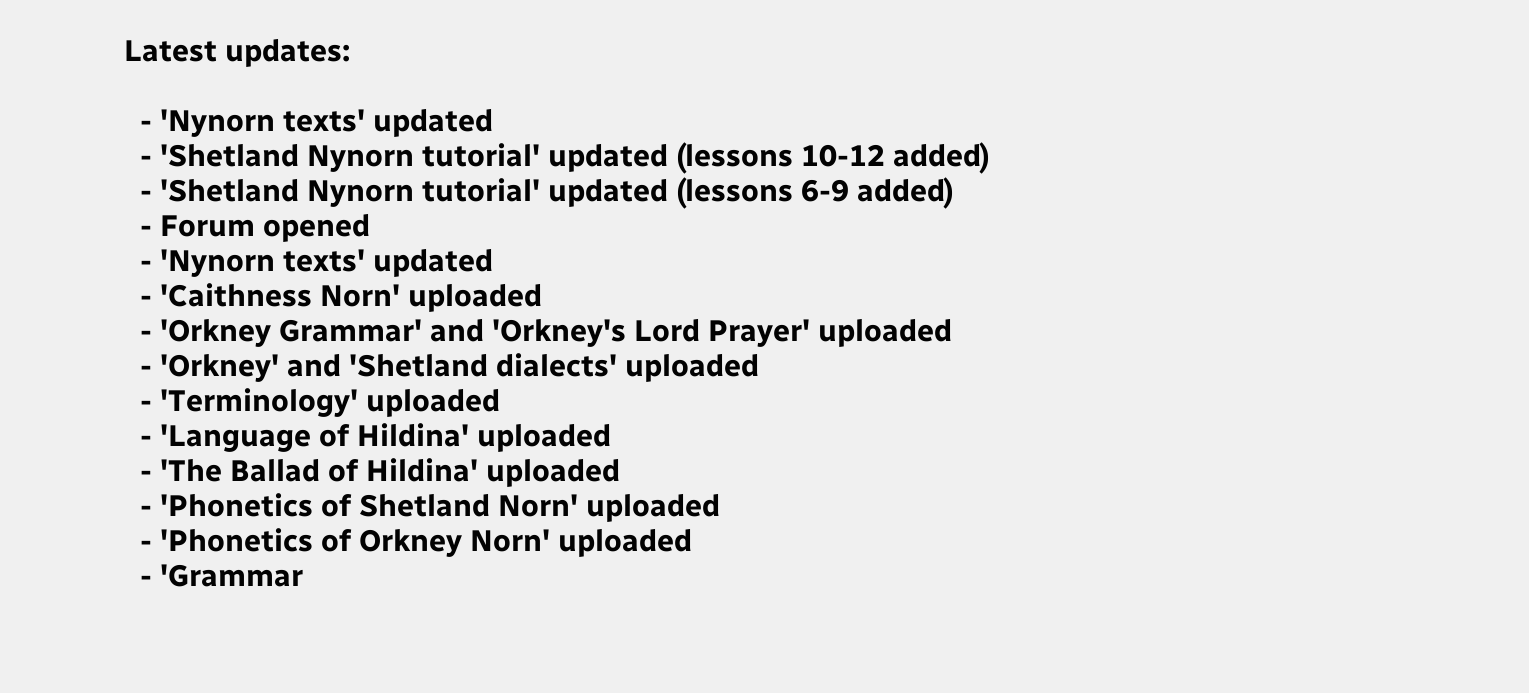Latest updates:

  - 'Nynorn texts' updated
  - 'Shetland Nynorn tutorial' updated (lessons 10-12 added)
  - 'Shetland Nynorn tutorial' updated (lessons 6-9 added)
  - Forum opened
  - 'Nynorn texts' updated
  - 'Caithness Norn' uploaded
  - 'Orkney Grammar' and 'Orkney's Lord Prayer' uploaded
  - 'Orkney' and 'Shetland dialects' uploaded
  - 'Terminology' uploaded
  - 'Language of Hildina' uploaded
  - 'The Ballad of Hildina' uploaded
  - 'Phonetics of Shetland Norn' uploaded
  - 'Phonetics of Orkney Norn' uploaded
  - 'Grammar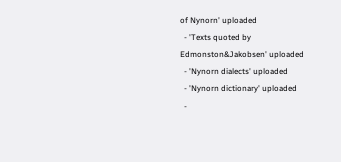of Nynorn' uploaded
  - 'Texts quoted by Edmonston&Jakobsen' uploaded
  - 'Nynorn dialects' uploaded
  - 'Nynorn dictionary' uploaded
  -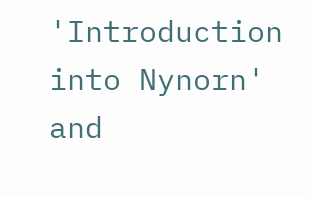'Introduction into Nynorn' and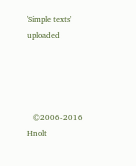'Simple texts' uploaded




   ©2006-2016 Hnolt